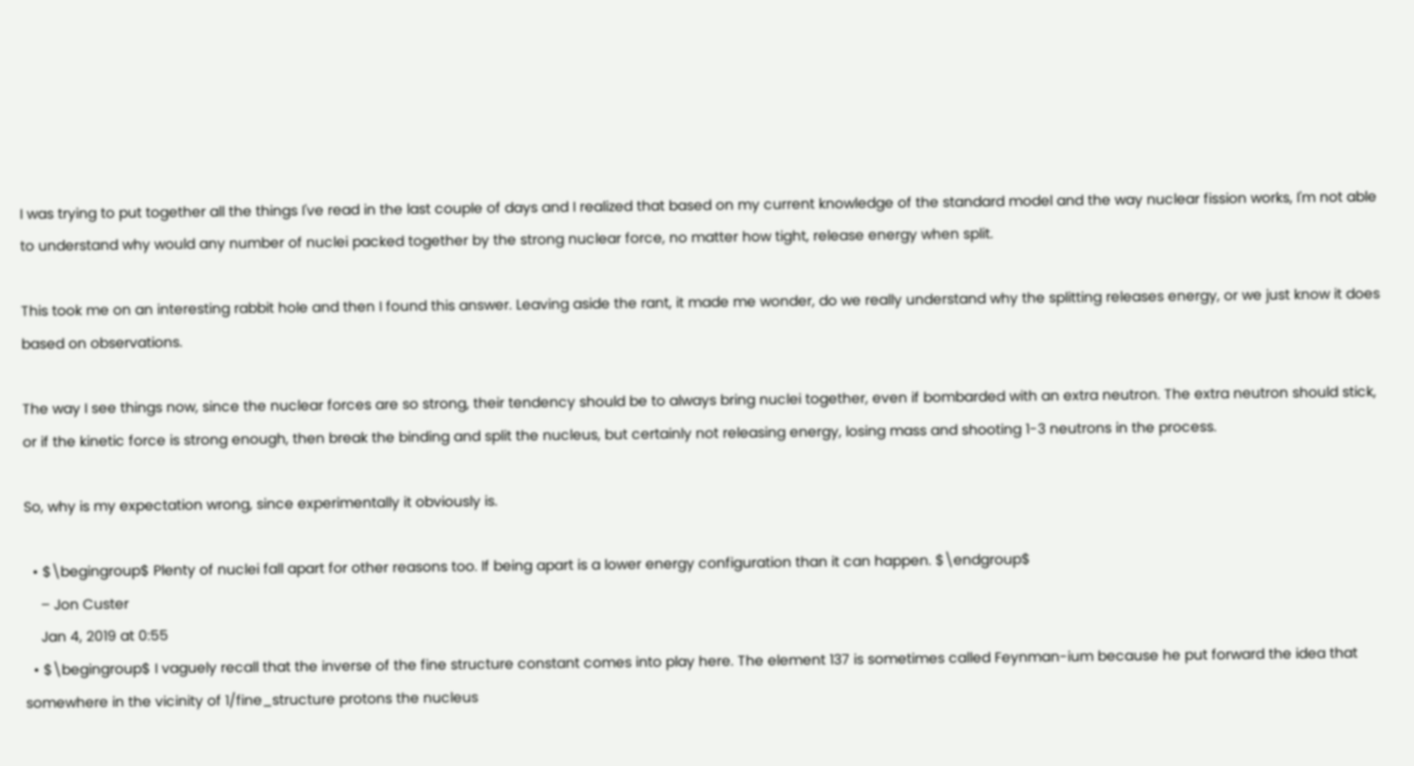I was trying to put together all the things I've read in the last couple of days and I realized that based on my current knowledge of the standard model and the way nuclear fission works, I'm not able to understand why would any number of nuclei packed together by the strong nuclear force, no matter how tight, release energy when split.

This took me on an interesting rabbit hole and then I found this answer. Leaving aside the rant, it made me wonder, do we really understand why the splitting releases energy, or we just know it does based on observations.

The way I see things now, since the nuclear forces are so strong, their tendency should be to always bring nuclei together, even if bombarded with an extra neutron. The extra neutron should stick, or if the kinetic force is strong enough, then break the binding and split the nucleus, but certainly not releasing energy, losing mass and shooting 1-3 neutrons in the process.

So, why is my expectation wrong, since experimentally it obviously is.

  • $\begingroup$ Plenty of nuclei fall apart for other reasons too. If being apart is a lower energy configuration than it can happen. $\endgroup$
    – Jon Custer
    Jan 4, 2019 at 0:55
  • $\begingroup$ I vaguely recall that the inverse of the fine structure constant comes into play here. The element 137 is sometimes called Feynman-ium because he put forward the idea that somewhere in the vicinity of 1/fine_structure protons the nucleus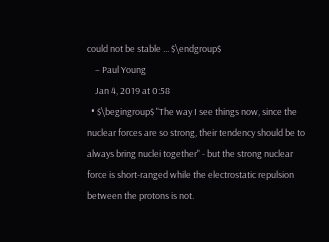could not be stable ... $\endgroup$
    – Paul Young
    Jan 4, 2019 at 0:58
  • $\begingroup$ "The way I see things now, since the nuclear forces are so strong, their tendency should be to always bring nuclei together" - but the strong nuclear force is short-ranged while the electrostatic repulsion between the protons is not.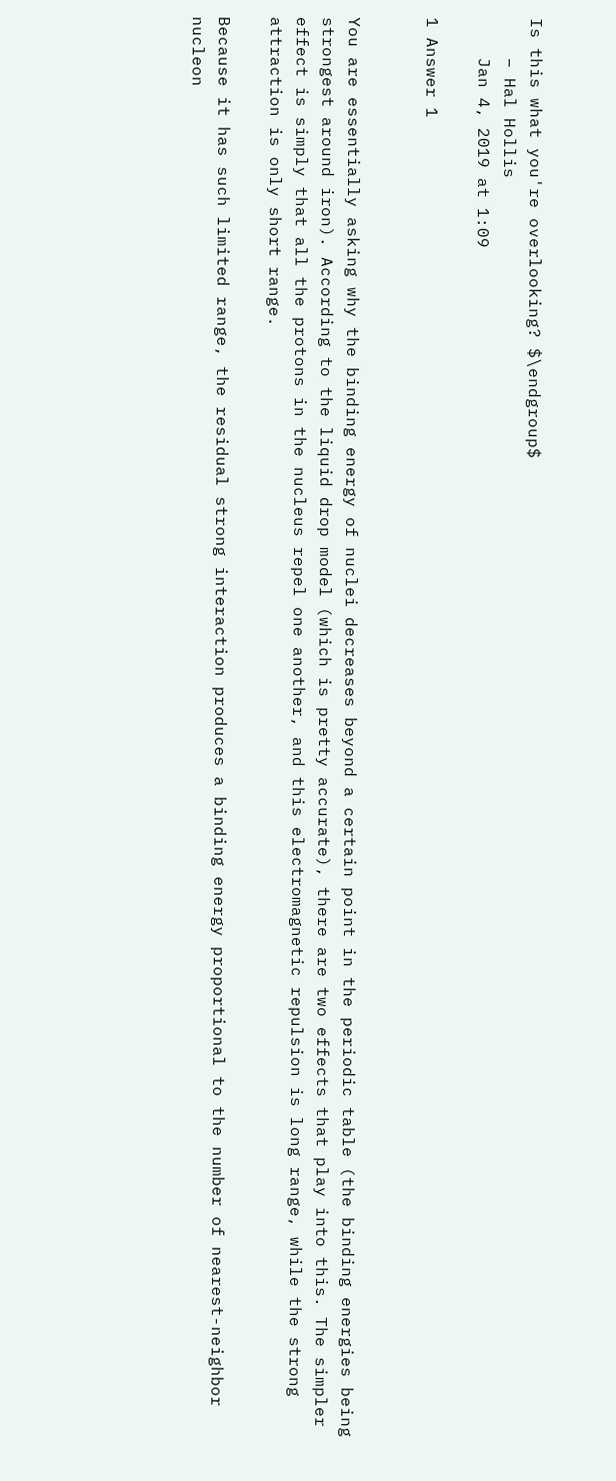Is this what you're overlooking? $\endgroup$
    – Hal Hollis
    Jan 4, 2019 at 1:09

1 Answer 1


You are essentially asking why the binding energy of nuclei decreases beyond a certain point in the periodic table (the binding energies being strongest around iron). According to the liquid drop model (which is pretty accurate), there are two effects that play into this. The simpler effect is simply that all the protons in the nucleus repel one another, and this electromagnetic repulsion is long range, while the strong attraction is only short range.

Because it has such limited range, the residual strong interaction produces a binding energy proportional to the number of nearest-neighbor nucleon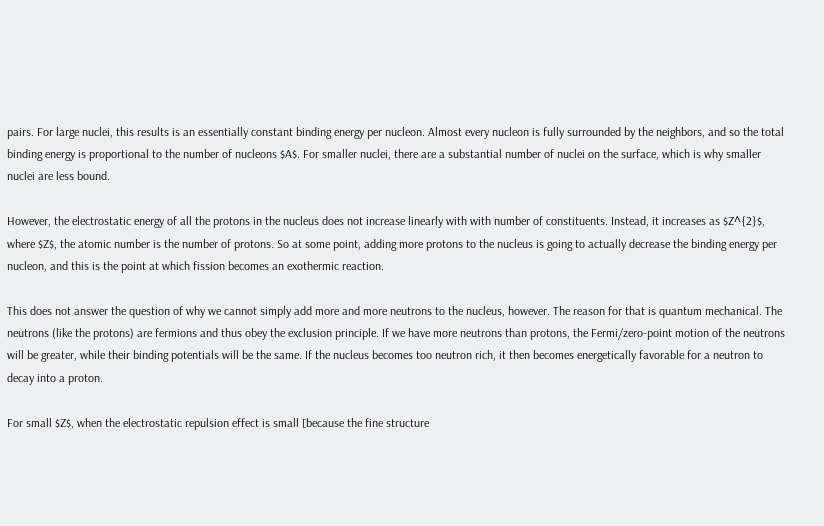pairs. For large nuclei, this results is an essentially constant binding energy per nucleon. Almost every nucleon is fully surrounded by the neighbors, and so the total binding energy is proportional to the number of nucleons $A$. For smaller nuclei, there are a substantial number of nuclei on the surface, which is why smaller nuclei are less bound.

However, the electrostatic energy of all the protons in the nucleus does not increase linearly with with number of constituents. Instead, it increases as $Z^{2}$, where $Z$, the atomic number is the number of protons. So at some point, adding more protons to the nucleus is going to actually decrease the binding energy per nucleon, and this is the point at which fission becomes an exothermic reaction.

This does not answer the question of why we cannot simply add more and more neutrons to the nucleus, however. The reason for that is quantum mechanical. The neutrons (like the protons) are fermions and thus obey the exclusion principle. If we have more neutrons than protons, the Fermi/zero-point motion of the neutrons will be greater, while their binding potentials will be the same. If the nucleus becomes too neutron rich, it then becomes energetically favorable for a neutron to decay into a proton.

For small $Z$, when the electrostatic repulsion effect is small [because the fine structure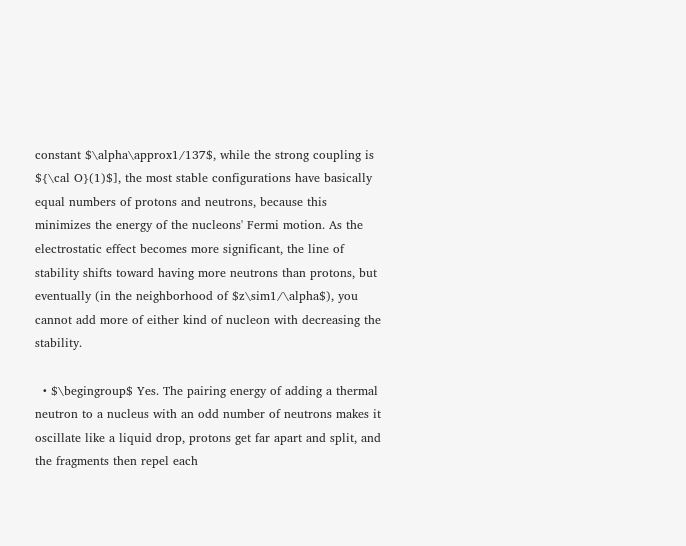constant $\alpha\approx1/137$, while the strong coupling is ${\cal O}(1)$], the most stable configurations have basically equal numbers of protons and neutrons, because this minimizes the energy of the nucleons' Fermi motion. As the electrostatic effect becomes more significant, the line of stability shifts toward having more neutrons than protons, but eventually (in the neighborhood of $z\sim1/\alpha$), you cannot add more of either kind of nucleon with decreasing the stability.

  • $\begingroup$ Yes. The pairing energy of adding a thermal neutron to a nucleus with an odd number of neutrons makes it oscillate like a liquid drop, protons get far apart and split, and the fragments then repel each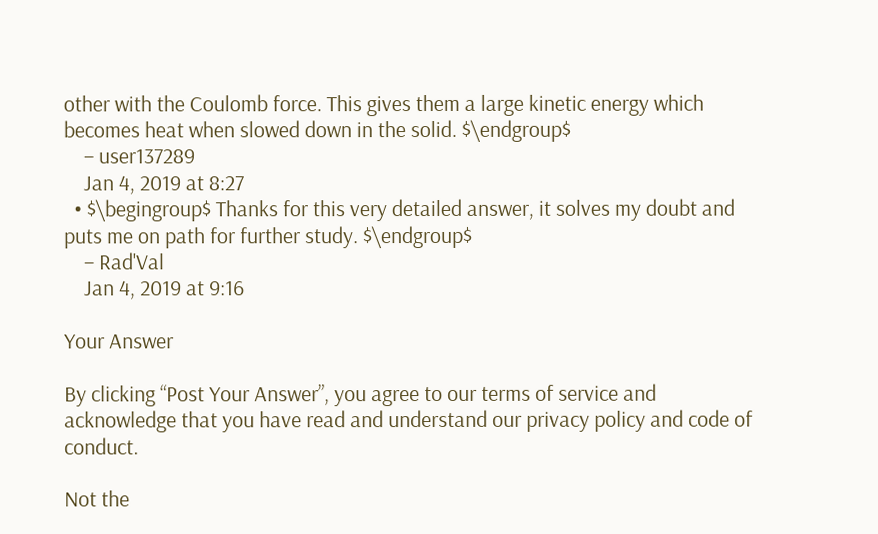other with the Coulomb force. This gives them a large kinetic energy which becomes heat when slowed down in the solid. $\endgroup$
    – user137289
    Jan 4, 2019 at 8:27
  • $\begingroup$ Thanks for this very detailed answer, it solves my doubt and puts me on path for further study. $\endgroup$
    – Rad'Val
    Jan 4, 2019 at 9:16

Your Answer

By clicking “Post Your Answer”, you agree to our terms of service and acknowledge that you have read and understand our privacy policy and code of conduct.

Not the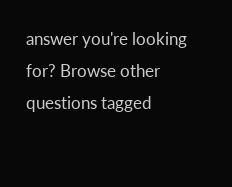answer you're looking for? Browse other questions tagged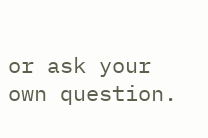or ask your own question.